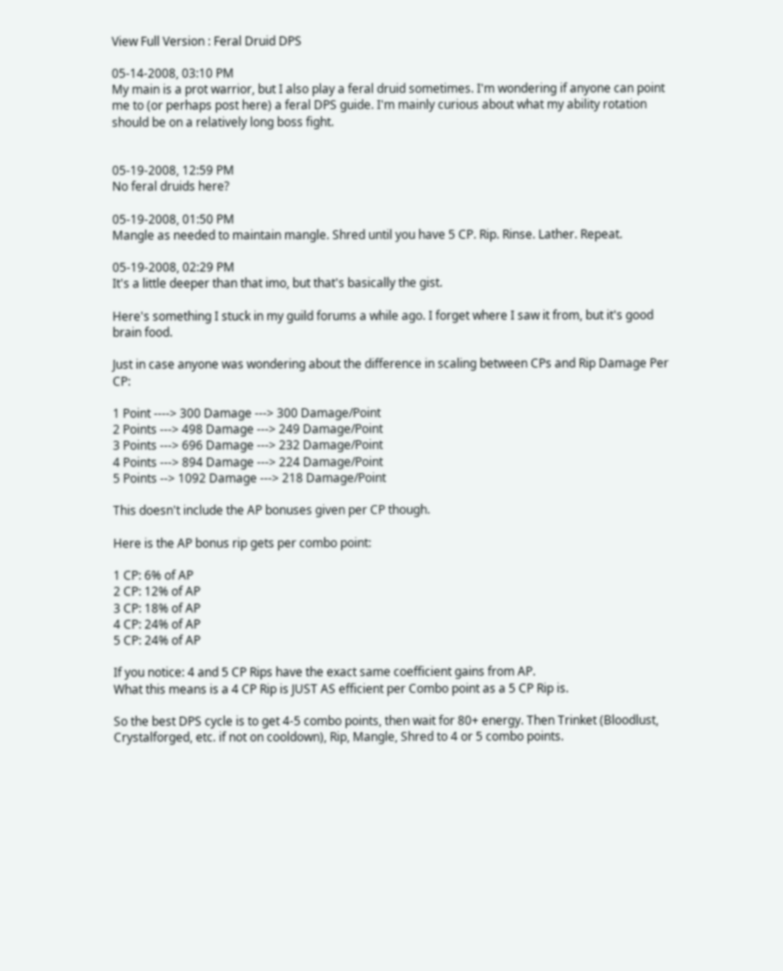View Full Version : Feral Druid DPS

05-14-2008, 03:10 PM
My main is a prot warrior, but I also play a feral druid sometimes. I'm wondering if anyone can point me to (or perhaps post here) a feral DPS guide. I'm mainly curious about what my ability rotation should be on a relatively long boss fight.


05-19-2008, 12:59 PM
No feral druids here?

05-19-2008, 01:50 PM
Mangle as needed to maintain mangle. Shred until you have 5 CP. Rip. Rinse. Lather. Repeat.

05-19-2008, 02:29 PM
It's a little deeper than that imo, but that's basically the gist.

Here's something I stuck in my guild forums a while ago. I forget where I saw it from, but it's good brain food.

Just in case anyone was wondering about the difference in scaling between CPs and Rip Damage Per CP:

1 Point ----> 300 Damage ---> 300 Damage/Point
2 Points ---> 498 Damage ---> 249 Damage/Point
3 Points ---> 696 Damage ---> 232 Damage/Point
4 Points ---> 894 Damage ---> 224 Damage/Point
5 Points --> 1092 Damage ---> 218 Damage/Point

This doesn't include the AP bonuses given per CP though.

Here is the AP bonus rip gets per combo point:

1 CP: 6% of AP
2 CP: 12% of AP
3 CP: 18% of AP
4 CP: 24% of AP
5 CP: 24% of AP

If you notice: 4 and 5 CP Rips have the exact same coefficient gains from AP.
What this means is a 4 CP Rip is JUST AS efficient per Combo point as a 5 CP Rip is.

So the best DPS cycle is to get 4-5 combo points, then wait for 80+ energy. Then Trinket (Bloodlust, Crystalforged, etc. if not on cooldown), Rip, Mangle, Shred to 4 or 5 combo points.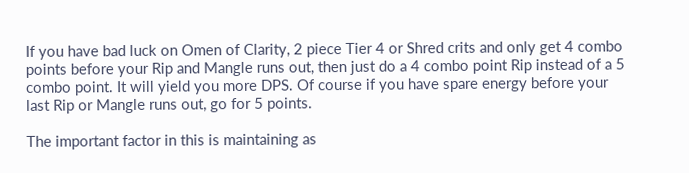If you have bad luck on Omen of Clarity, 2 piece Tier 4 or Shred crits and only get 4 combo points before your Rip and Mangle runs out, then just do a 4 combo point Rip instead of a 5 combo point. It will yield you more DPS. Of course if you have spare energy before your last Rip or Mangle runs out, go for 5 points.

The important factor in this is maintaining as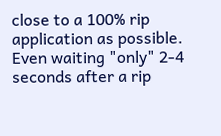close to a 100% rip application as possible. Even waiting "only" 2-4 seconds after a rip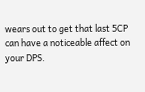wears out to get that last 5CP can have a noticeable affect on your DPS.